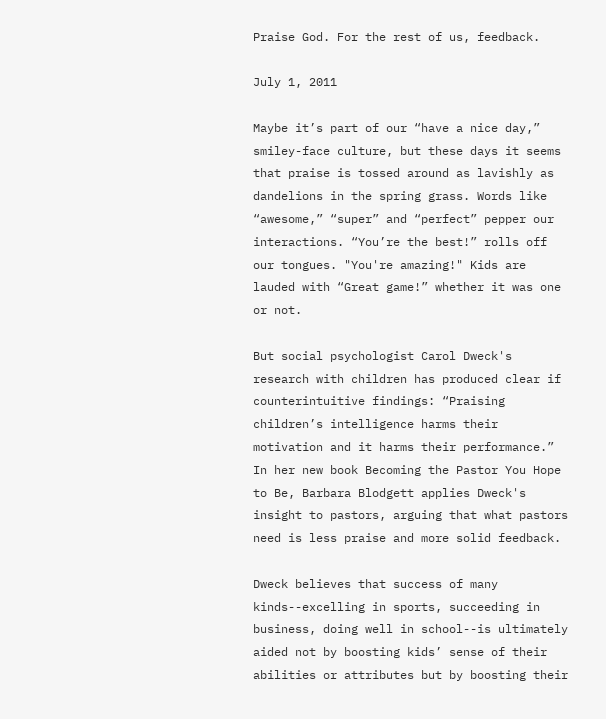Praise God. For the rest of us, feedback.

July 1, 2011

Maybe it’s part of our “have a nice day,” smiley-face culture, but these days it seems that praise is tossed around as lavishly as dandelions in the spring grass. Words like “awesome,” “super” and “perfect” pepper our interactions. “You’re the best!” rolls off our tongues. "You're amazing!" Kids are lauded with “Great game!” whether it was one or not.

But social psychologist Carol Dweck's research with children has produced clear if counterintuitive findings: “Praising children’s intelligence harms their motivation and it harms their performance.” In her new book Becoming the Pastor You Hope to Be, Barbara Blodgett applies Dweck's insight to pastors, arguing that what pastors need is less praise and more solid feedback.

Dweck believes that success of many kinds--excelling in sports, succeeding in business, doing well in school--is ultimately aided not by boosting kids’ sense of their abilities or attributes but by boosting their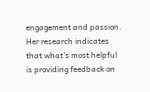engagement and passion. Her research indicates that what's most helpful is providing feedback on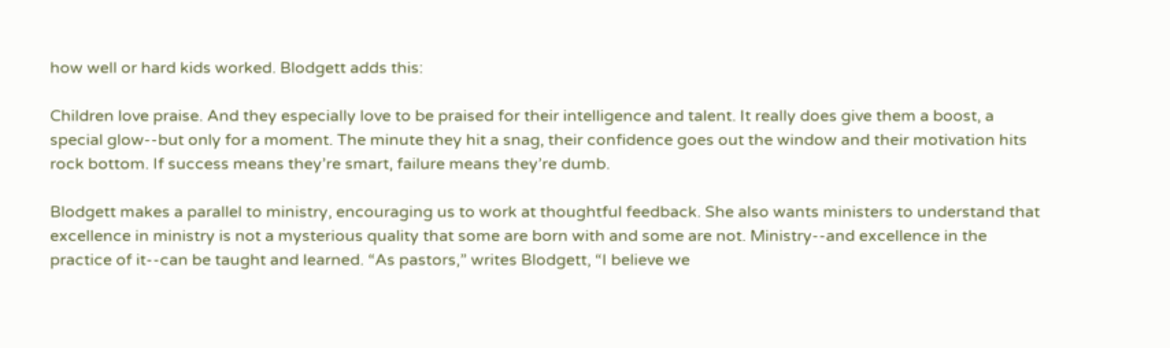how well or hard kids worked. Blodgett adds this:

Children love praise. And they especially love to be praised for their intelligence and talent. It really does give them a boost, a special glow--but only for a moment. The minute they hit a snag, their confidence goes out the window and their motivation hits rock bottom. If success means they’re smart, failure means they’re dumb.

Blodgett makes a parallel to ministry, encouraging us to work at thoughtful feedback. She also wants ministers to understand that excellence in ministry is not a mysterious quality that some are born with and some are not. Ministry--and excellence in the practice of it--can be taught and learned. “As pastors,” writes Blodgett, “I believe we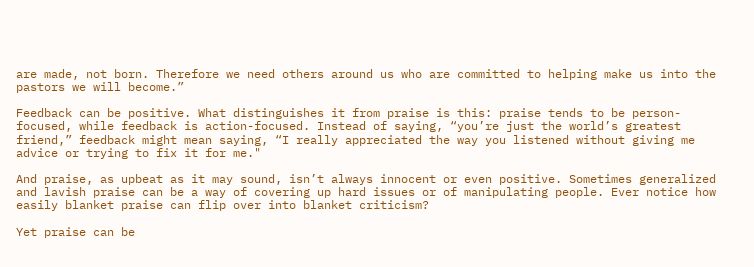are made, not born. Therefore we need others around us who are committed to helping make us into the pastors we will become.”

Feedback can be positive. What distinguishes it from praise is this: praise tends to be person-focused, while feedback is action-focused. Instead of saying, “you’re just the world’s greatest friend,” feedback might mean saying, “I really appreciated the way you listened without giving me advice or trying to fix it for me."

And praise, as upbeat as it may sound, isn’t always innocent or even positive. Sometimes generalized and lavish praise can be a way of covering up hard issues or of manipulating people. Ever notice how easily blanket praise can flip over into blanket criticism?

Yet praise can be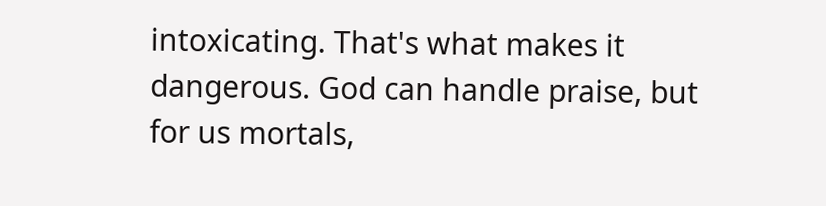intoxicating. That's what makes it dangerous. God can handle praise, but for us mortals,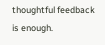thoughtful feedback is enough.